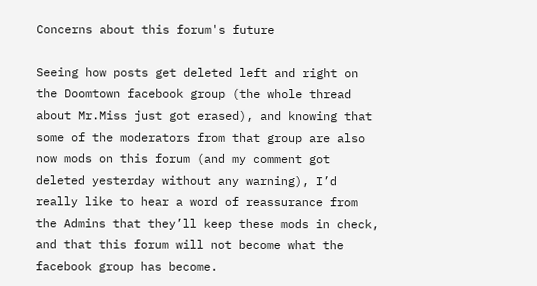Concerns about this forum's future

Seeing how posts get deleted left and right on the Doomtown facebook group (the whole thread about Mr.Miss just got erased), and knowing that some of the moderators from that group are also now mods on this forum (and my comment got deleted yesterday without any warning), I’d really like to hear a word of reassurance from the Admins that they’ll keep these mods in check, and that this forum will not become what the facebook group has become.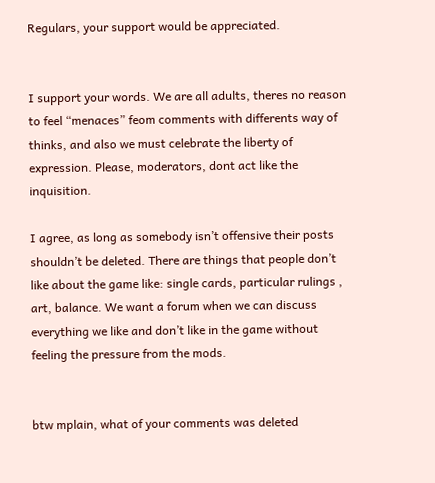Regulars, your support would be appreciated.


I support your words. We are all adults, theres no reason to feel “menaces” feom comments with differents way of thinks, and also we must celebrate the liberty of expression. Please, moderators, dont act like the inquisition.

I agree, as long as somebody isn’t offensive their posts shouldn’t be deleted. There are things that people don’t like about the game like: single cards, particular rulings , art, balance. We want a forum when we can discuss everything we like and don’t like in the game without feeling the pressure from the mods.


btw mplain, what of your comments was deleted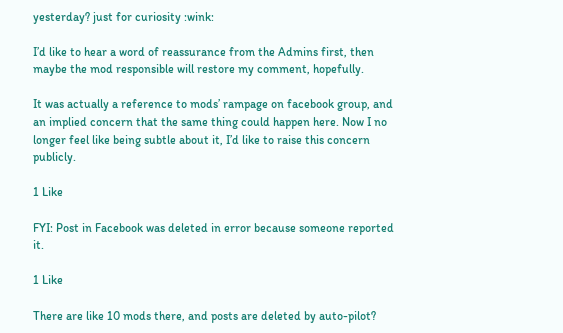yesterday? just for curiosity :wink:

I’d like to hear a word of reassurance from the Admins first, then maybe the mod responsible will restore my comment, hopefully.

It was actually a reference to mods’ rampage on facebook group, and an implied concern that the same thing could happen here. Now I no longer feel like being subtle about it, I’d like to raise this concern publicly.

1 Like

FYI: Post in Facebook was deleted in error because someone reported it.

1 Like

There are like 10 mods there, and posts are deleted by auto-pilot?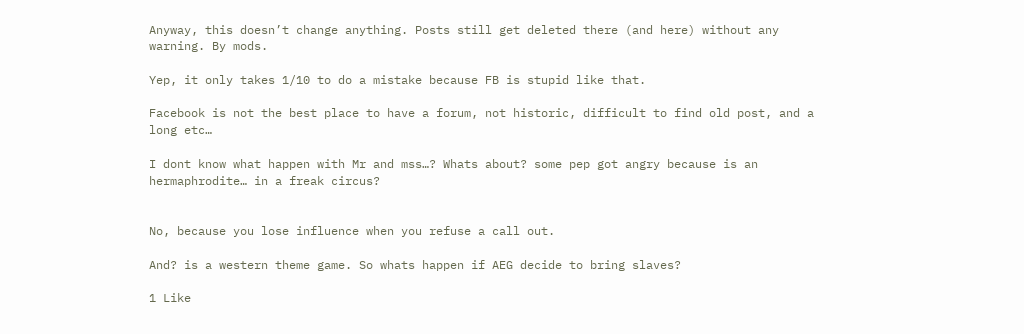Anyway, this doesn’t change anything. Posts still get deleted there (and here) without any warning. By mods.

Yep, it only takes 1/10 to do a mistake because FB is stupid like that.

Facebook is not the best place to have a forum, not historic, difficult to find old post, and a long etc…

I dont know what happen with Mr and mss…? Whats about? some pep got angry because is an hermaphrodite… in a freak circus?


No, because you lose influence when you refuse a call out.

And? is a western theme game. So whats happen if AEG decide to bring slaves?

1 Like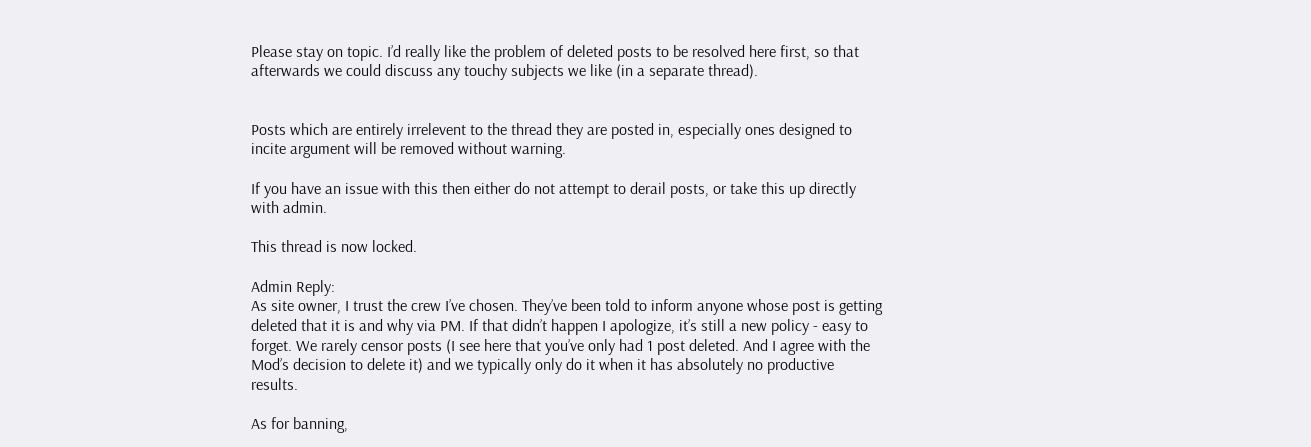Please stay on topic. I’d really like the problem of deleted posts to be resolved here first, so that afterwards we could discuss any touchy subjects we like (in a separate thread).


Posts which are entirely irrelevent to the thread they are posted in, especially ones designed to incite argument will be removed without warning.

If you have an issue with this then either do not attempt to derail posts, or take this up directly with admin.

This thread is now locked.

Admin Reply:
As site owner, I trust the crew I’ve chosen. They’ve been told to inform anyone whose post is getting deleted that it is and why via PM. If that didn’t happen I apologize, it’s still a new policy - easy to forget. We rarely censor posts (I see here that you’ve only had 1 post deleted. And I agree with the Mod’s decision to delete it) and we typically only do it when it has absolutely no productive results.

As for banning,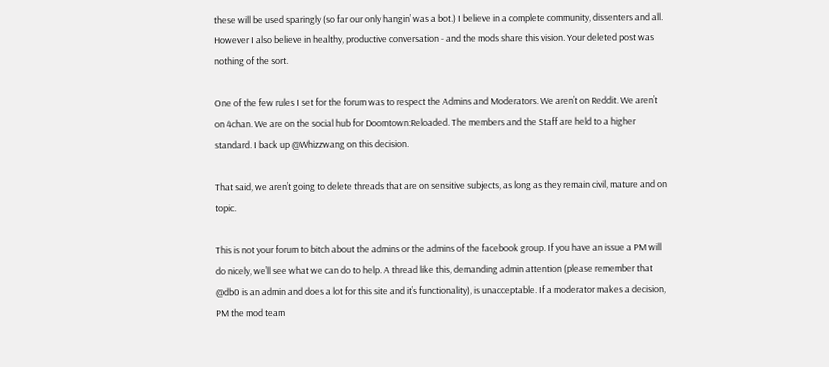these will be used sparingly (so far our only hangin’ was a bot.) I believe in a complete community, dissenters and all. However I also believe in healthy, productive conversation - and the mods share this vision. Your deleted post was nothing of the sort.

One of the few rules I set for the forum was to respect the Admins and Moderators. We aren’t on Reddit. We aren’t on 4chan. We are on the social hub for Doomtown:Reloaded. The members and the Staff are held to a higher standard. I back up @Whizzwang on this decision.

That said, we aren’t going to delete threads that are on sensitive subjects, as long as they remain civil, mature and on topic.

This is not your forum to bitch about the admins or the admins of the facebook group. If you have an issue a PM will do nicely, we’ll see what we can do to help. A thread like this, demanding admin attention (please remember that @db0 is an admin and does a lot for this site and it’s functionality), is unacceptable. If a moderator makes a decision, PM the mod team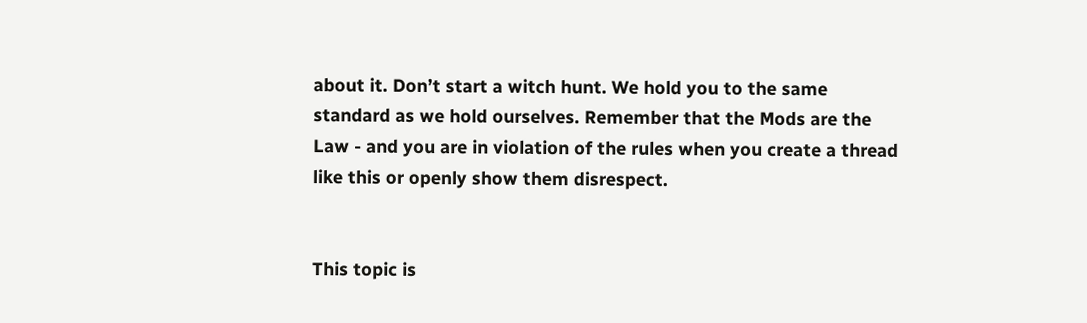about it. Don’t start a witch hunt. We hold you to the same standard as we hold ourselves. Remember that the Mods are the Law - and you are in violation of the rules when you create a thread like this or openly show them disrespect.


This topic is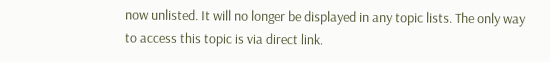now unlisted. It will no longer be displayed in any topic lists. The only way to access this topic is via direct link.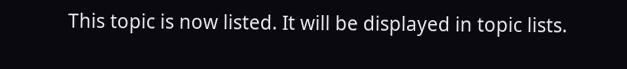This topic is now listed. It will be displayed in topic lists.